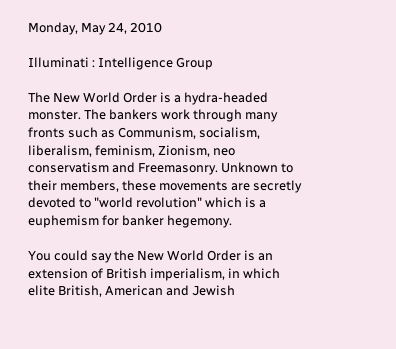Monday, May 24, 2010

Illuminati : Intelligence Group

The New World Order is a hydra-headed monster. The bankers work through many fronts such as Communism, socialism, liberalism, feminism, Zionism, neo conservatism and Freemasonry. Unknown to their members, these movements are secretly devoted to "world revolution" which is a euphemism for banker hegemony.

You could say the New World Order is an extension of British imperialism, in which elite British, American and Jewish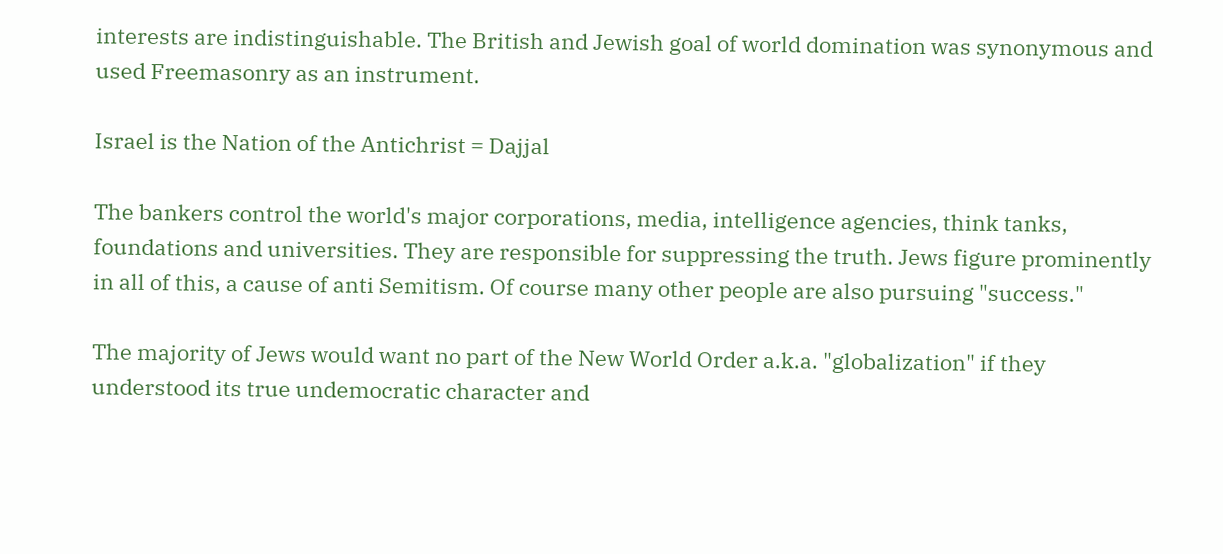interests are indistinguishable. The British and Jewish goal of world domination was synonymous and used Freemasonry as an instrument.

Israel is the Nation of the Antichrist = Dajjal

The bankers control the world's major corporations, media, intelligence agencies, think tanks, foundations and universities. They are responsible for suppressing the truth. Jews figure prominently in all of this, a cause of anti Semitism. Of course many other people are also pursuing "success."

The majority of Jews would want no part of the New World Order a.k.a. "globalization" if they understood its true undemocratic character and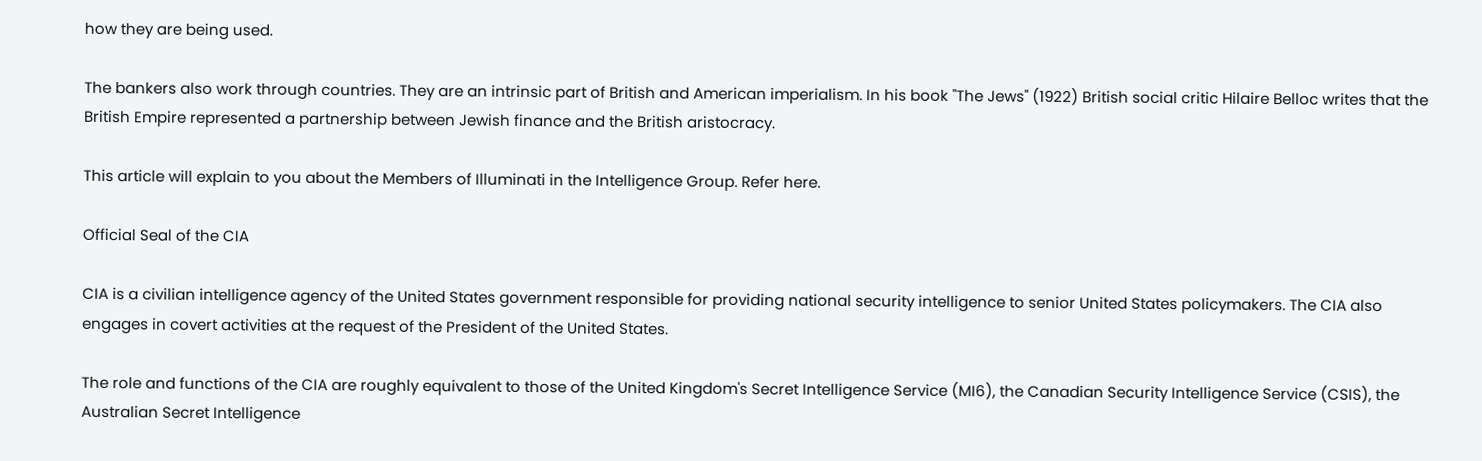how they are being used.

The bankers also work through countries. They are an intrinsic part of British and American imperialism. In his book "The Jews" (1922) British social critic Hilaire Belloc writes that the British Empire represented a partnership between Jewish finance and the British aristocracy.

This article will explain to you about the Members of Illuminati in the Intelligence Group. Refer here.

Official Seal of the CIA

CIA is a civilian intelligence agency of the United States government responsible for providing national security intelligence to senior United States policymakers. The CIA also engages in covert activities at the request of the President of the United States.

The role and functions of the CIA are roughly equivalent to those of the United Kingdom's Secret Intelligence Service (MI6), the Canadian Security Intelligence Service (CSIS), the Australian Secret Intelligence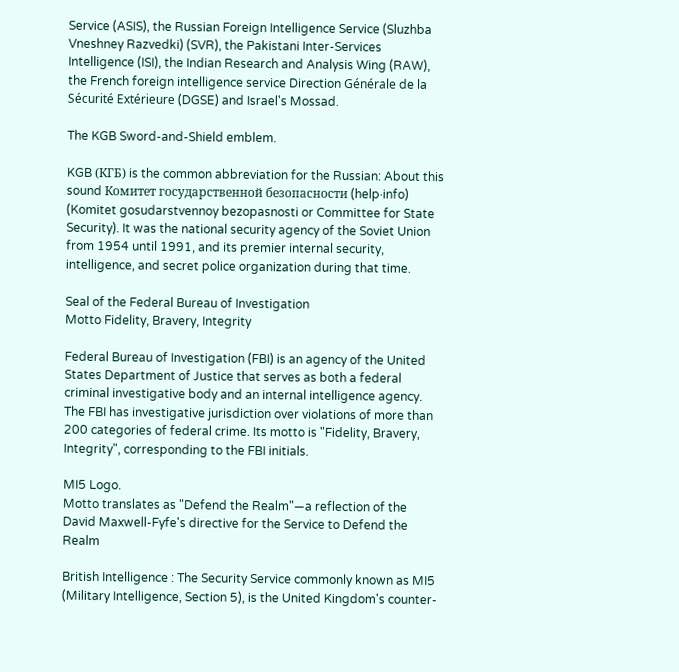Service (ASIS), the Russian Foreign Intelligence Service (Sluzhba Vneshney Razvedki) (SVR), the Pakistani Inter-Services Intelligence (ISI), the Indian Research and Analysis Wing (RAW), the French foreign intelligence service Direction Générale de la Sécurité Extérieure (DGSE) and Israel's Mossad.

The KGB Sword-and-Shield emblem.

KGB (КГБ) is the common abbreviation for the Russian: About this sound Комитет государственной безопасности (help·info) (Komitet gosudarstvennoy bezopasnosti or Committee for State Security). It was the national security agency of the Soviet Union from 1954 until 1991, and its premier internal security, intelligence, and secret police organization during that time.

Seal of the Federal Bureau of Investigation
Motto Fidelity, Bravery, Integrity

Federal Bureau of Investigation (FBI) is an agency of the United States Department of Justice that serves as both a federal criminal investigative body and an internal intelligence agency. The FBI has investigative jurisdiction over violations of more than 200 categories of federal crime. Its motto is "Fidelity, Bravery, Integrity", corresponding to the FBI initials.

MI5 Logo.
Motto translates as "Defend the Realm"—a reflection of the David Maxwell-Fyfe's directive for the Service to Defend the Realm

British Intelligence : The Security Service commonly known as MI5 (Military Intelligence, Section 5), is the United Kingdom's counter-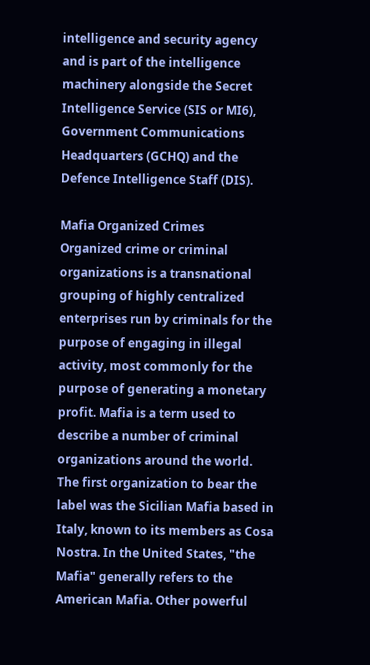intelligence and security agency and is part of the intelligence machinery alongside the Secret Intelligence Service (SIS or MI6), Government Communications Headquarters (GCHQ) and the Defence Intelligence Staff (DIS).

Mafia Organized Crimes
Organized crime or criminal organizations is a transnational grouping of highly centralized enterprises run by criminals for the purpose of engaging in illegal activity, most commonly for the purpose of generating a monetary profit. Mafia is a term used to describe a number of criminal organizations around the world. The first organization to bear the label was the Sicilian Mafia based in Italy, known to its members as Cosa Nostra. In the United States, "the Mafia" generally refers to the American Mafia. Other powerful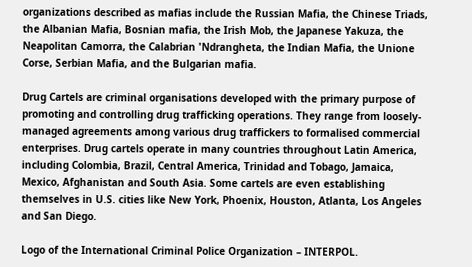organizations described as mafias include the Russian Mafia, the Chinese Triads, the Albanian Mafia, Bosnian mafia, the Irish Mob, the Japanese Yakuza, the Neapolitan Camorra, the Calabrian 'Ndrangheta, the Indian Mafia, the Unione Corse, Serbian Mafia, and the Bulgarian mafia.

Drug Cartels are criminal organisations developed with the primary purpose of promoting and controlling drug trafficking operations. They range from loosely-managed agreements among various drug traffickers to formalised commercial enterprises. Drug cartels operate in many countries throughout Latin America, including Colombia, Brazil, Central America, Trinidad and Tobago, Jamaica, Mexico, Afghanistan and South Asia. Some cartels are even establishing themselves in U.S. cities like New York, Phoenix, Houston, Atlanta, Los Angeles and San Diego.

Logo of the International Criminal Police Organization – INTERPOL.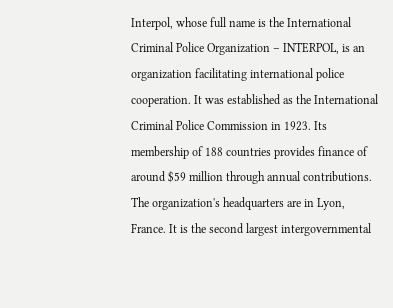Interpol, whose full name is the International Criminal Police Organization – INTERPOL, is an organization facilitating international police cooperation. It was established as the International Criminal Police Commission in 1923. Its membership of 188 countries provides finance of around $59 million through annual contributions. The organization's headquarters are in Lyon, France. It is the second largest intergovernmental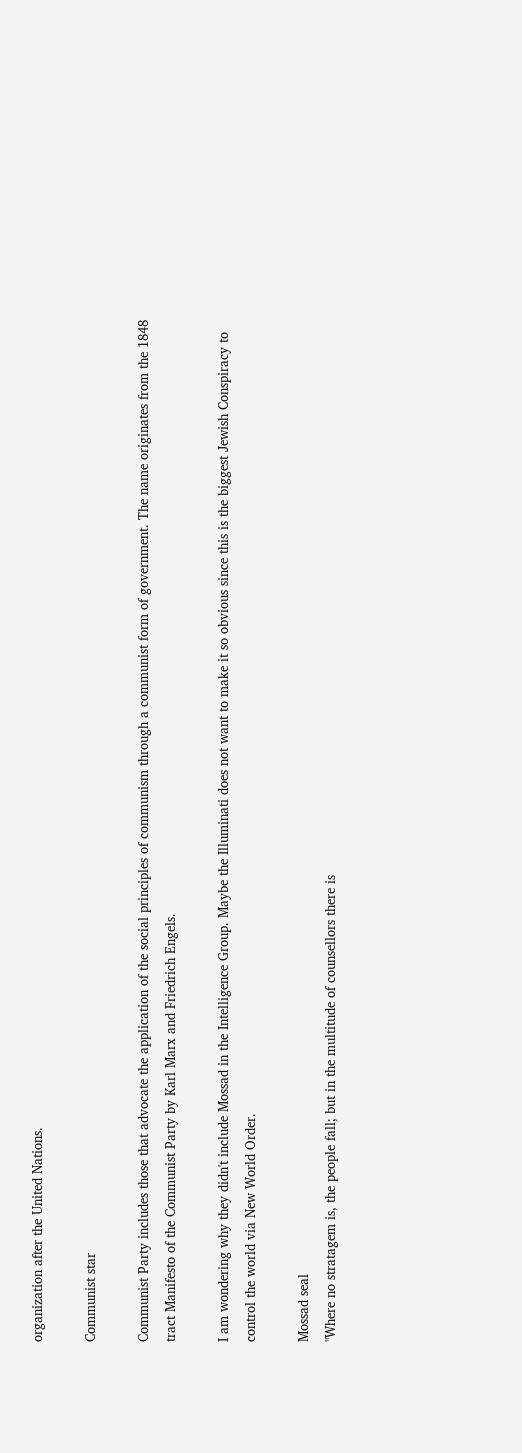organization after the United Nations.

Communist star

Communist Party includes those that advocate the application of the social principles of communism through a communist form of government. The name originates from the 1848 tract Manifesto of the Communist Party by Karl Marx and Friedrich Engels.

I am wondering why they didn't include Mossad in the Intelligence Group. Maybe the Illuminati does not want to make it so obvious since this is the biggest Jewish Conspiracy to control the world via New World Order.

Mossad seal
"Where no stratagem is, the people fall; but in the multitude of counsellors there is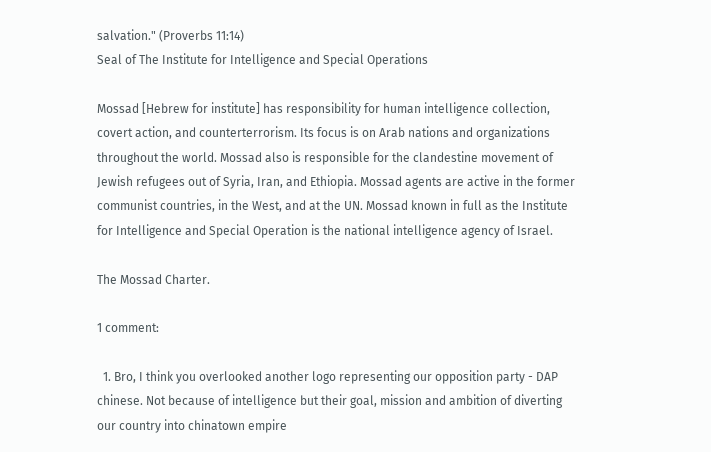salvation." (Proverbs 11:14)
Seal of The Institute for Intelligence and Special Operations

Mossad [Hebrew for institute] has responsibility for human intelligence collection, covert action, and counterterrorism. Its focus is on Arab nations and organizations throughout the world. Mossad also is responsible for the clandestine movement of Jewish refugees out of Syria, Iran, and Ethiopia. Mossad agents are active in the former communist countries, in the West, and at the UN. Mossad known in full as the Institute for Intelligence and Special Operation is the national intelligence agency of Israel.

The Mossad Charter.

1 comment:

  1. Bro, I think you overlooked another logo representing our opposition party - DAP chinese. Not because of intelligence but their goal, mission and ambition of diverting our country into chinatown empire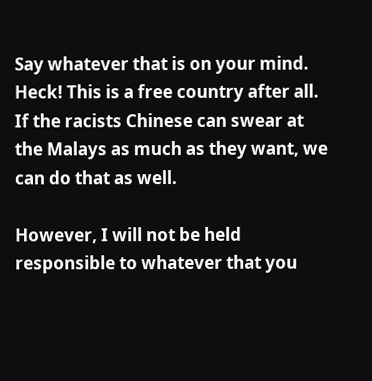Say whatever that is on your mind. Heck! This is a free country after all. If the racists Chinese can swear at the Malays as much as they want, we can do that as well.

However, I will not be held responsible to whatever that you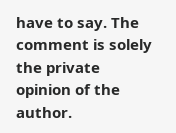have to say. The comment is solely the private opinion of the author.